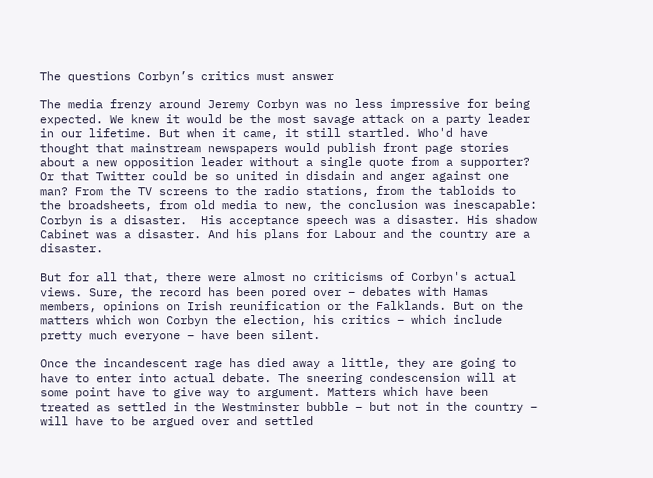The questions Corbyn’s critics must answer

The media frenzy around Jeremy Corbyn was no less impressive for being expected. We knew it would be the most savage attack on a party leader in our lifetime. But when it came, it still startled. Who'd have thought that mainstream newspapers would publish front page stories about a new opposition leader without a single quote from a supporter? Or that Twitter could be so united in disdain and anger against one man? From the TV screens to the radio stations, from the tabloids to the broadsheets, from old media to new, the conclusion was inescapable: Corbyn is a disaster.  His acceptance speech was a disaster. His shadow Cabinet was a disaster. And his plans for Labour and the country are a disaster.

But for all that, there were almost no criticisms of Corbyn's actual views. Sure, the record has been pored over – debates with Hamas members, opinions on Irish reunification or the Falklands. But on the matters which won Corbyn the election, his critics – which include pretty much everyone – have been silent.

Once the incandescent rage has died away a little, they are going to have to enter into actual debate. The sneering condescension will at some point have to give way to argument. Matters which have been treated as settled in the Westminster bubble – but not in the country – will have to be argued over and settled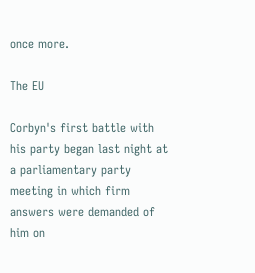once more.

The EU

Corbyn's first battle with his party began last night at a parliamentary party meeting in which firm answers were demanded of him on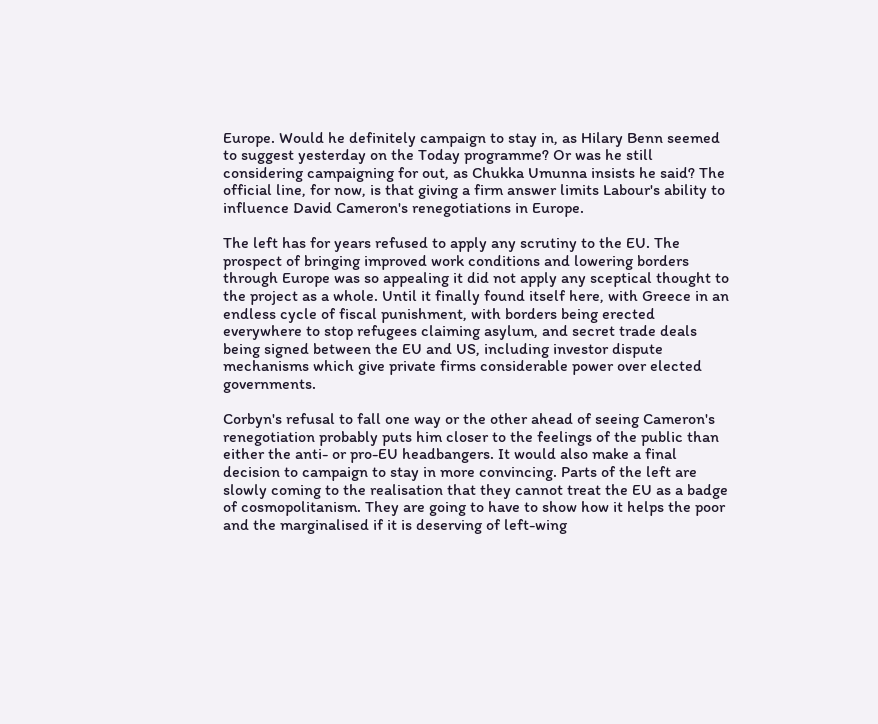Europe. Would he definitely campaign to stay in, as Hilary Benn seemed to suggest yesterday on the Today programme? Or was he still considering campaigning for out, as Chukka Umunna insists he said? The official line, for now, is that giving a firm answer limits Labour's ability to influence David Cameron's renegotiations in Europe.

The left has for years refused to apply any scrutiny to the EU. The prospect of bringing improved work conditions and lowering borders through Europe was so appealing it did not apply any sceptical thought to the project as a whole. Until it finally found itself here, with Greece in an endless cycle of fiscal punishment, with borders being erected everywhere to stop refugees claiming asylum, and secret trade deals being signed between the EU and US, including investor dispute mechanisms which give private firms considerable power over elected governments.

Corbyn's refusal to fall one way or the other ahead of seeing Cameron's renegotiation probably puts him closer to the feelings of the public than either the anti- or pro-EU headbangers. It would also make a final decision to campaign to stay in more convincing. Parts of the left are slowly coming to the realisation that they cannot treat the EU as a badge of cosmopolitanism. They are going to have to show how it helps the poor and the marginalised if it is deserving of left-wing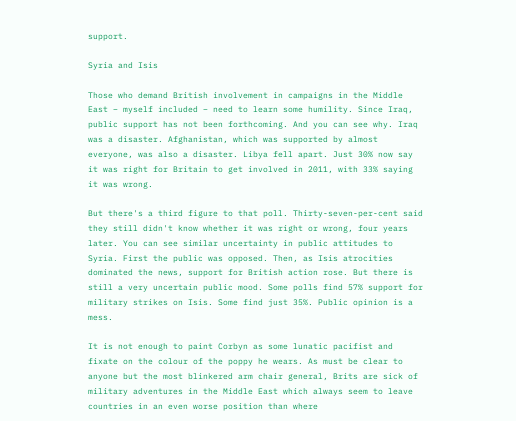support.

Syria and Isis

Those who demand British involvement in campaigns in the Middle East – myself included – need to learn some humility. Since Iraq, public support has not been forthcoming. And you can see why. Iraq was a disaster. Afghanistan, which was supported by almost everyone, was also a disaster. Libya fell apart. Just 30% now say it was right for Britain to get involved in 2011, with 33% saying it was wrong.

But there's a third figure to that poll. Thirty-seven-per-cent said they still didn't know whether it was right or wrong, four years later. You can see similar uncertainty in public attitudes to Syria. First the public was opposed. Then, as Isis atrocities dominated the news, support for British action rose. But there is still a very uncertain public mood. Some polls find 57% support for military strikes on Isis. Some find just 35%. Public opinion is a mess.

It is not enough to paint Corbyn as some lunatic pacifist and fixate on the colour of the poppy he wears. As must be clear to anyone but the most blinkered arm chair general, Brits are sick of military adventures in the Middle East which always seem to leave countries in an even worse position than where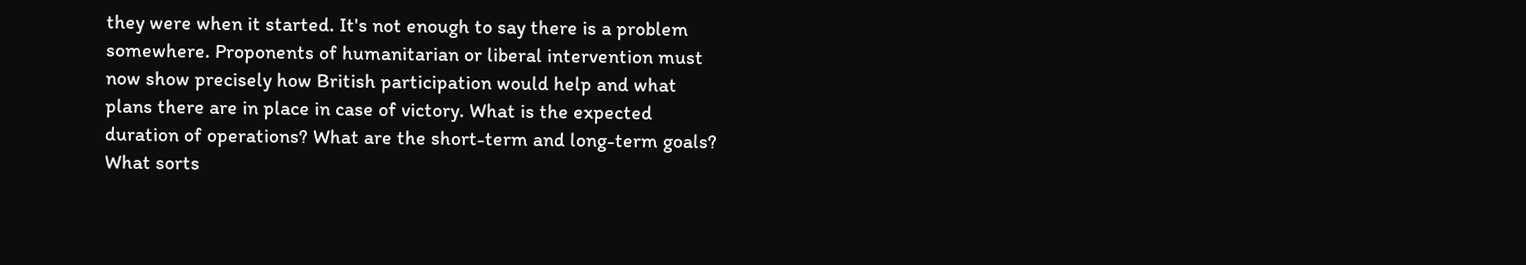they were when it started. It's not enough to say there is a problem somewhere. Proponents of humanitarian or liberal intervention must now show precisely how British participation would help and what plans there are in place in case of victory. What is the expected duration of operations? What are the short-term and long-term goals? What sorts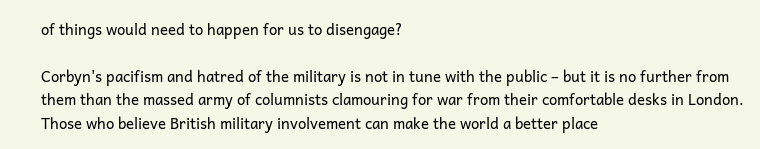of things would need to happen for us to disengage?

Corbyn's pacifism and hatred of the military is not in tune with the public – but it is no further from them than the massed army of columnists clamouring for war from their comfortable desks in London. Those who believe British military involvement can make the world a better place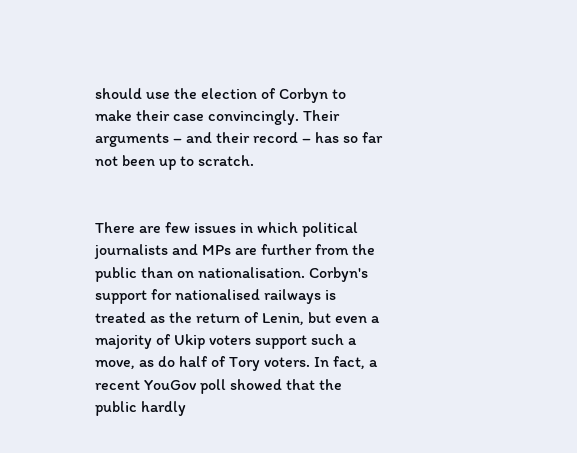should use the election of Corbyn to make their case convincingly. Their arguments – and their record – has so far not been up to scratch.


There are few issues in which political journalists and MPs are further from the public than on nationalisation. Corbyn's support for nationalised railways is treated as the return of Lenin, but even a majority of Ukip voters support such a move, as do half of Tory voters. In fact, a recent YouGov poll showed that the public hardly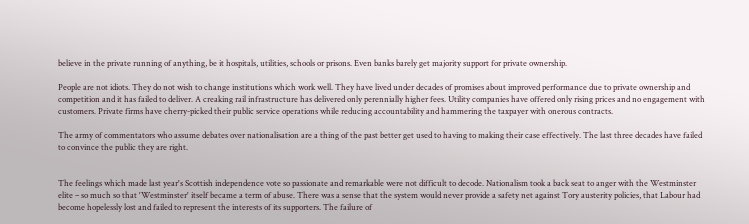believe in the private running of anything, be it hospitals, utilities, schools or prisons. Even banks barely get majority support for private ownership.

People are not idiots. They do not wish to change institutions which work well. They have lived under decades of promises about improved performance due to private ownership and competition and it has failed to deliver. A creaking rail infrastructure has delivered only perennially higher fees. Utility companies have offered only rising prices and no engagement with customers. Private firms have cherry-picked their public service operations while reducing accountability and hammering the taxpayer with onerous contracts.

The army of commentators who assume debates over nationalisation are a thing of the past better get used to having to making their case effectively. The last three decades have failed to convince the public they are right.


The feelings which made last year's Scottish independence vote so passionate and remarkable were not difficult to decode. Nationalism took a back seat to anger with the Westminster elite – so much so that 'Westminster' itself became a term of abuse. There was a sense that the system would never provide a safety net against Tory austerity policies, that Labour had become hopelessly lost and failed to represent the interests of its supporters. The failure of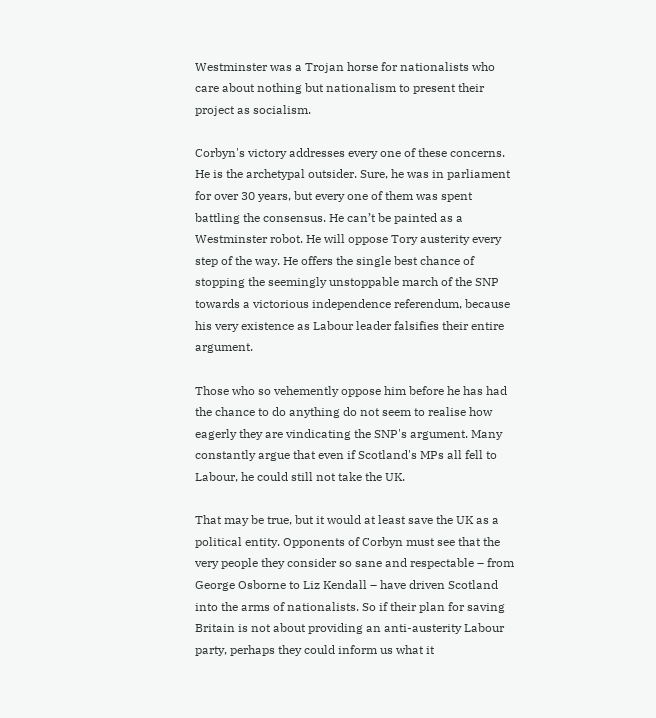Westminster was a Trojan horse for nationalists who care about nothing but nationalism to present their project as socialism.

Corbyn's victory addresses every one of these concerns. He is the archetypal outsider. Sure, he was in parliament for over 30 years, but every one of them was spent battling the consensus. He can’t be painted as a Westminster robot. He will oppose Tory austerity every step of the way. He offers the single best chance of stopping the seemingly unstoppable march of the SNP towards a victorious independence referendum, because his very existence as Labour leader falsifies their entire argument.

Those who so vehemently oppose him before he has had the chance to do anything do not seem to realise how eagerly they are vindicating the SNP's argument. Many constantly argue that even if Scotland's MPs all fell to Labour, he could still not take the UK.

That may be true, but it would at least save the UK as a political entity. Opponents of Corbyn must see that the very people they consider so sane and respectable – from George Osborne to Liz Kendall – have driven Scotland into the arms of nationalists. So if their plan for saving Britain is not about providing an anti-austerity Labour party, perhaps they could inform us what it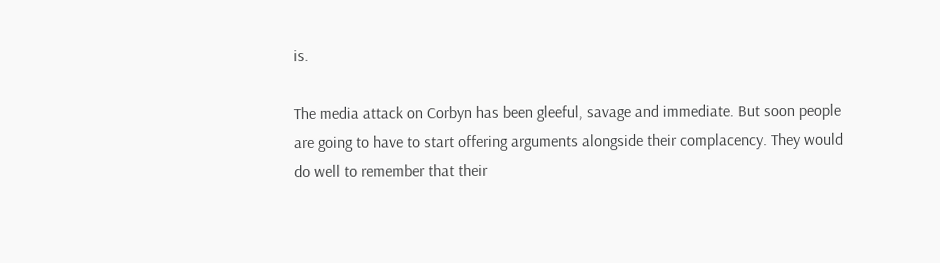is.

The media attack on Corbyn has been gleeful, savage and immediate. But soon people are going to have to start offering arguments alongside their complacency. They would do well to remember that their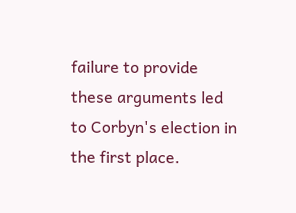failure to provide these arguments led to Corbyn's election in the first place.